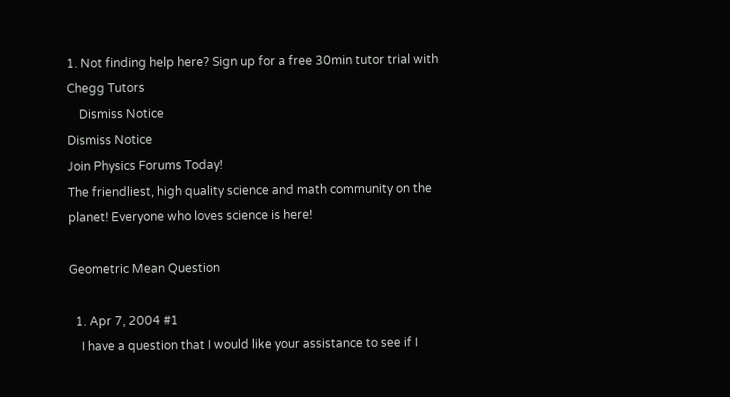1. Not finding help here? Sign up for a free 30min tutor trial with Chegg Tutors
    Dismiss Notice
Dismiss Notice
Join Physics Forums Today!
The friendliest, high quality science and math community on the planet! Everyone who loves science is here!

Geometric Mean Question

  1. Apr 7, 2004 #1
    I have a question that I would like your assistance to see if I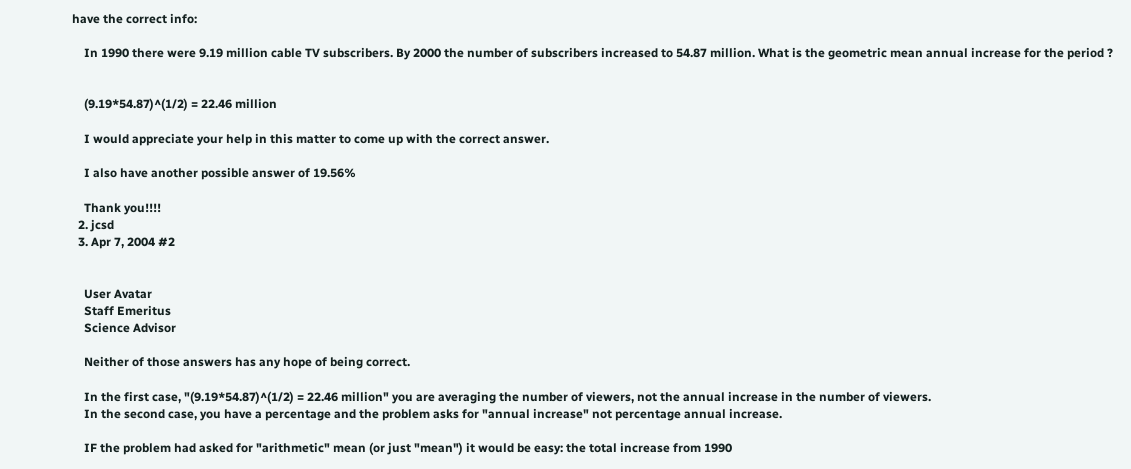have the correct info:

    In 1990 there were 9.19 million cable TV subscribers. By 2000 the number of subscribers increased to 54.87 million. What is the geometric mean annual increase for the period ?


    (9.19*54.87)^(1/2) = 22.46 million

    I would appreciate your help in this matter to come up with the correct answer.

    I also have another possible answer of 19.56%

    Thank you!!!!
  2. jcsd
  3. Apr 7, 2004 #2


    User Avatar
    Staff Emeritus
    Science Advisor

    Neither of those answers has any hope of being correct.

    In the first case, "(9.19*54.87)^(1/2) = 22.46 million" you are averaging the number of viewers, not the annual increase in the number of viewers.
    In the second case, you have a percentage and the problem asks for "annual increase" not percentage annual increase.

    IF the problem had asked for "arithmetic" mean (or just "mean") it would be easy: the total increase from 1990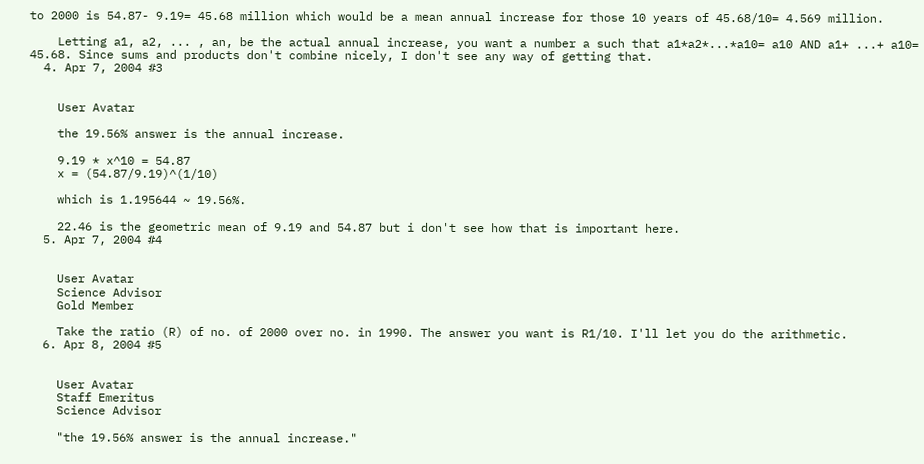to 2000 is 54.87- 9.19= 45.68 million which would be a mean annual increase for those 10 years of 45.68/10= 4.569 million.

    Letting a1, a2, ... , an, be the actual annual increase, you want a number a such that a1*a2*...*a10= a10 AND a1+ ...+ a10= 45.68. Since sums and products don't combine nicely, I don't see any way of getting that.
  4. Apr 7, 2004 #3


    User Avatar

    the 19.56% answer is the annual increase.

    9.19 * x^10 = 54.87
    x = (54.87/9.19)^(1/10)

    which is 1.195644 ~ 19.56%.

    22.46 is the geometric mean of 9.19 and 54.87 but i don't see how that is important here.
  5. Apr 7, 2004 #4


    User Avatar
    Science Advisor
    Gold Member

    Take the ratio (R) of no. of 2000 over no. in 1990. The answer you want is R1/10. I'll let you do the arithmetic.
  6. Apr 8, 2004 #5


    User Avatar
    Staff Emeritus
    Science Advisor

    "the 19.56% answer is the annual increase."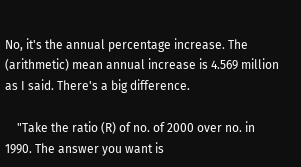No, it's the annual percentage increase. The (arithmetic) mean annual increase is 4.569 million as I said. There's a big difference.

    "Take the ratio (R) of no. of 2000 over no. in 1990. The answer you want is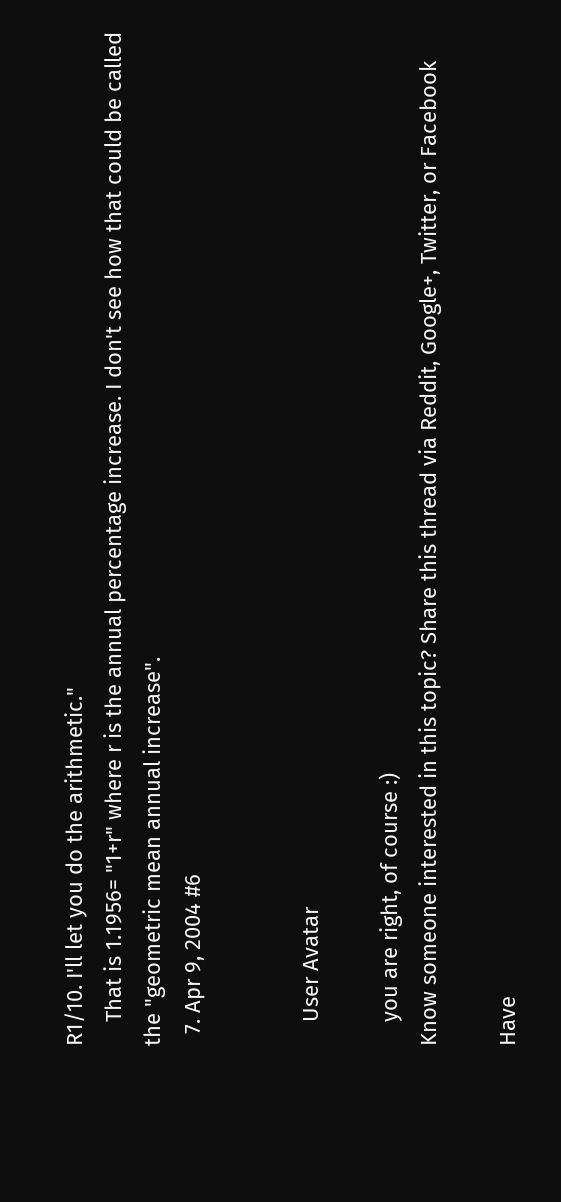R1/10. I'll let you do the arithmetic."
    That is 1.1956= "1+r" where r is the annual percentage increase. I don't see how that could be called the "geometric mean annual increase".
  7. Apr 9, 2004 #6


    User Avatar

    you are right, of course :)
Know someone interested in this topic? Share this thread via Reddit, Google+, Twitter, or Facebook

Have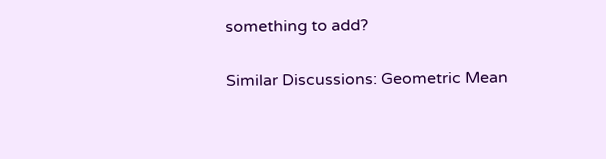something to add?

Similar Discussions: Geometric Mean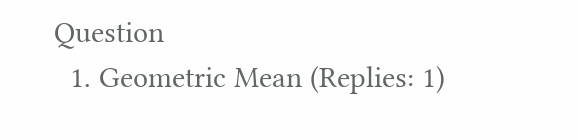Question
  1. Geometric Mean (Replies: 1)